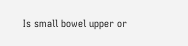Is small bowel upper or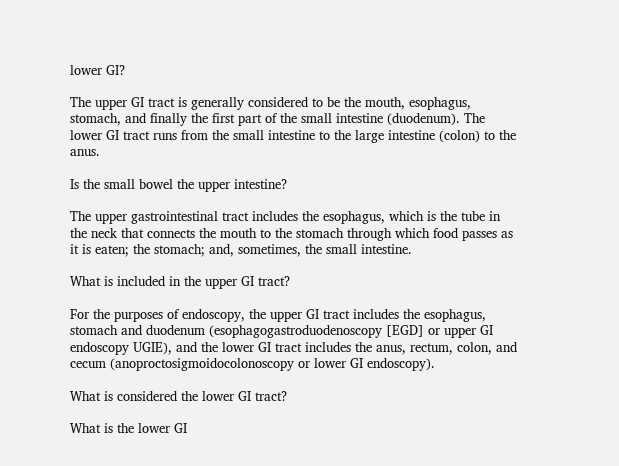lower GI?

The upper GI tract is generally considered to be the mouth, esophagus, stomach, and finally the first part of the small intestine (duodenum). The lower GI tract runs from the small intestine to the large intestine (colon) to the anus.

Is the small bowel the upper intestine?

The upper gastrointestinal tract includes the esophagus, which is the tube in the neck that connects the mouth to the stomach through which food passes as it is eaten; the stomach; and, sometimes, the small intestine.

What is included in the upper GI tract?

For the purposes of endoscopy, the upper GI tract includes the esophagus, stomach and duodenum (esophagogastroduodenoscopy [EGD] or upper GI endoscopy UGIE), and the lower GI tract includes the anus, rectum, colon, and cecum (anoproctosigmoidocolonoscopy or lower GI endoscopy).

What is considered the lower GI tract?

What is the lower GI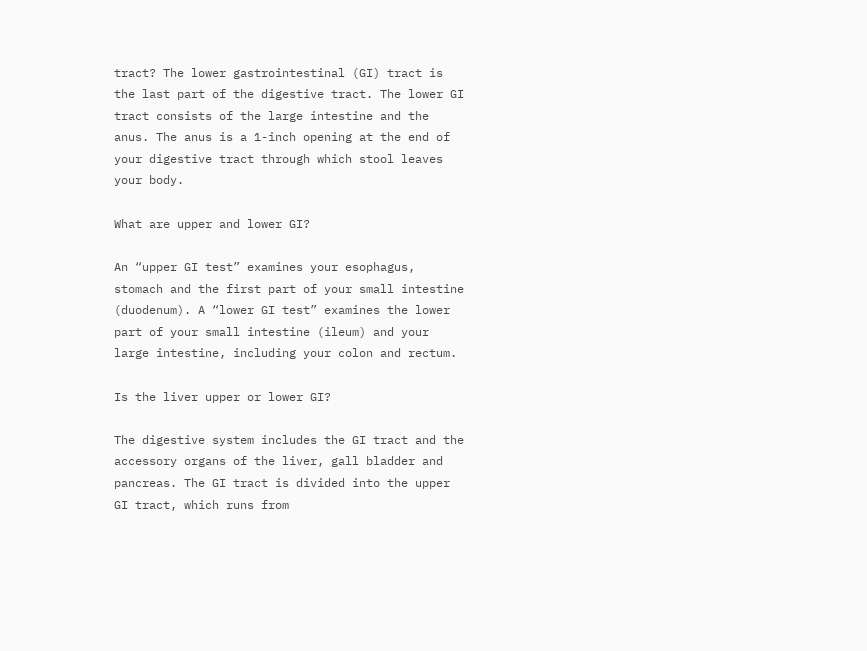tract? The lower gastrointestinal (GI) tract is the last part of the digestive tract. The lower GI tract consists of the large intestine and the anus. The anus is a 1-inch opening at the end of your digestive tract through which stool leaves your body.

What are upper and lower GI?

An “upper GI test” examines your esophagus, stomach and the first part of your small intestine (duodenum). A “lower GI test” examines the lower part of your small intestine (ileum) and your large intestine, including your colon and rectum.

Is the liver upper or lower GI?

The digestive system includes the GI tract and the accessory organs of the liver, gall bladder and pancreas. The GI tract is divided into the upper GI tract, which runs from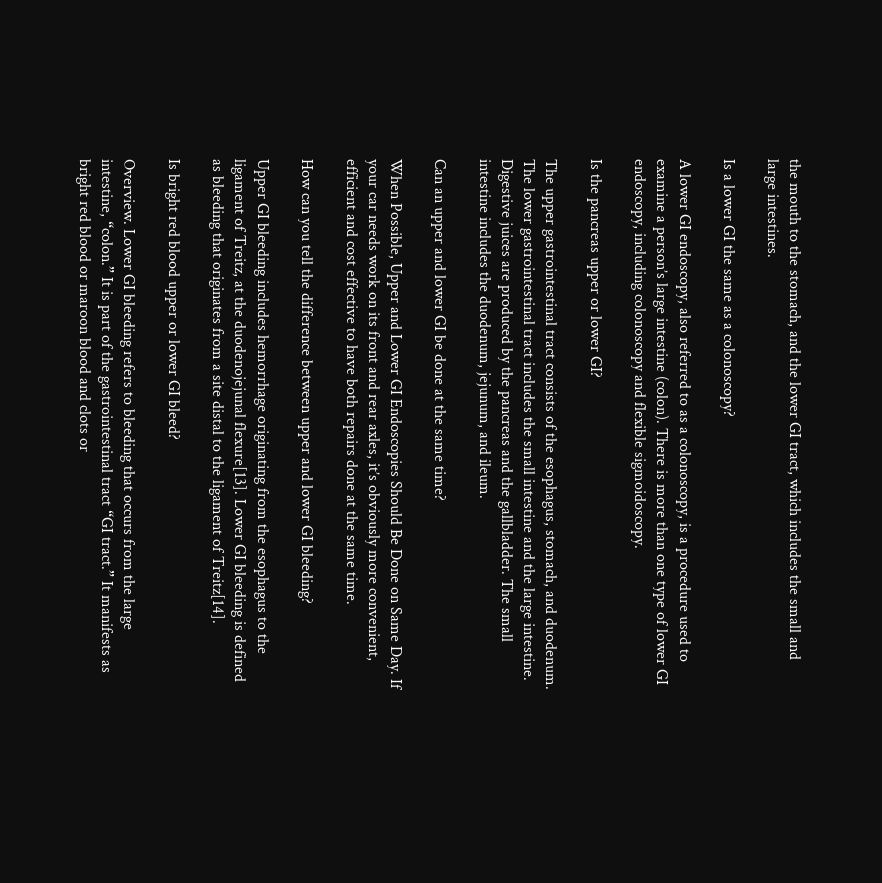the mouth to the stomach, and the lower GI tract, which includes the small and large intestines.

Is a lower GI the same as a colonoscopy?

A lower GI endoscopy, also referred to as a colonoscopy, is a procedure used to examine a person’s large intestine (colon). There is more than one type of lower GI endoscopy, including colonoscopy and flexible sigmoidoscopy.

Is the pancreas upper or lower GI?

The upper gastrointestinal tract consists of the esophagus, stomach, and duodenum. The lower gastrointestinal tract includes the small intestine and the large intestine. Digestive juices are produced by the pancreas and the gallbladder. The small intestine includes the duodenum, jejunum, and ileum.

Can an upper and lower GI be done at the same time?

When Possible, Upper and Lower GI Endoscopies Should Be Done on Same Day. If your car needs work on its front and rear axles, it’s obviously more convenient, efficient and cost effective to have both repairs done at the same time.

How can you tell the difference between upper and lower GI bleeding?

Upper GI bleeding includes hemorrhage originating from the esophagus to the ligament of Treitz, at the duodenojejunal flexure[13]. Lower GI bleeding is defined as bleeding that originates from a site distal to the ligament of Treitz[14].

Is bright red blood upper or lower GI bleed?

Overview. Lower GI bleeding refers to bleeding that occurs from the large intestine, “colon.” It is part of the gastrointestinal tract “GI tract.” It manifests as bright red blood or maroon blood and clots or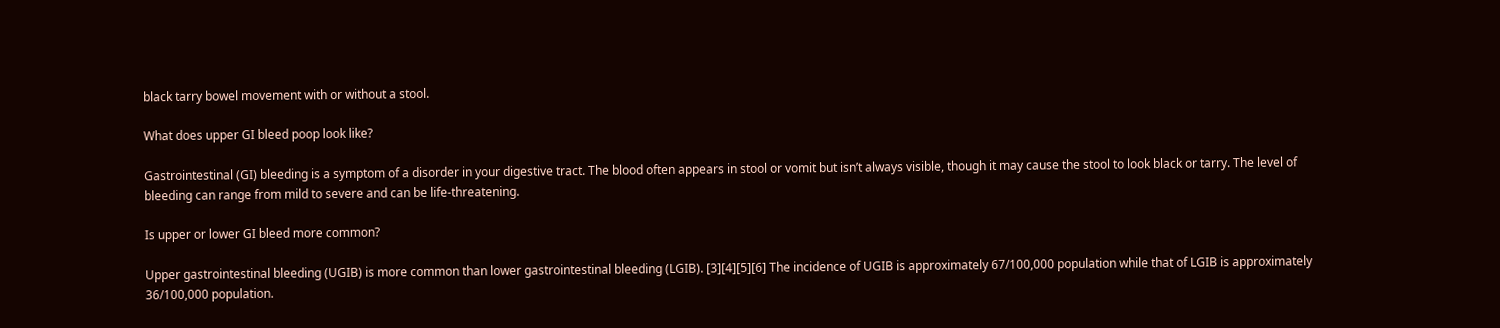black tarry bowel movement with or without a stool.

What does upper GI bleed poop look like?

Gastrointestinal (GI) bleeding is a symptom of a disorder in your digestive tract. The blood often appears in stool or vomit but isn’t always visible, though it may cause the stool to look black or tarry. The level of bleeding can range from mild to severe and can be life-threatening.

Is upper or lower GI bleed more common?

Upper gastrointestinal bleeding (UGIB) is more common than lower gastrointestinal bleeding (LGIB). [3][4][5][6] The incidence of UGIB is approximately 67/100,000 population while that of LGIB is approximately 36/100,000 population.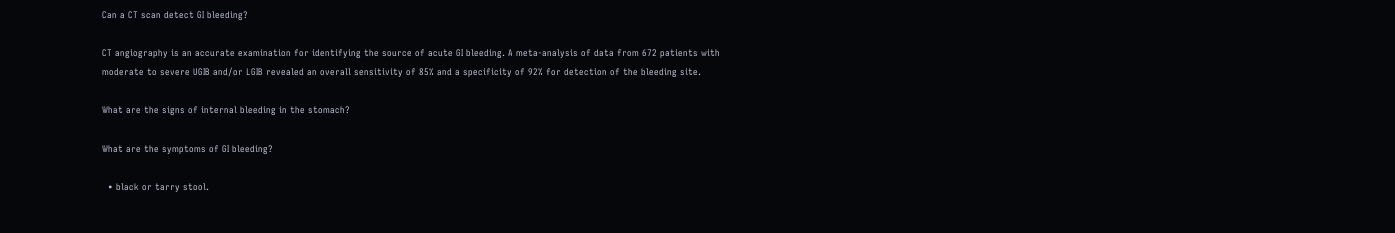Can a CT scan detect GI bleeding?

CT angiography is an accurate examination for identifying the source of acute GI bleeding. A meta-analysis of data from 672 patients with moderate to severe UGIB and/or LGIB revealed an overall sensitivity of 85% and a specificity of 92% for detection of the bleeding site.

What are the signs of internal bleeding in the stomach?

What are the symptoms of GI bleeding?

  • black or tarry stool.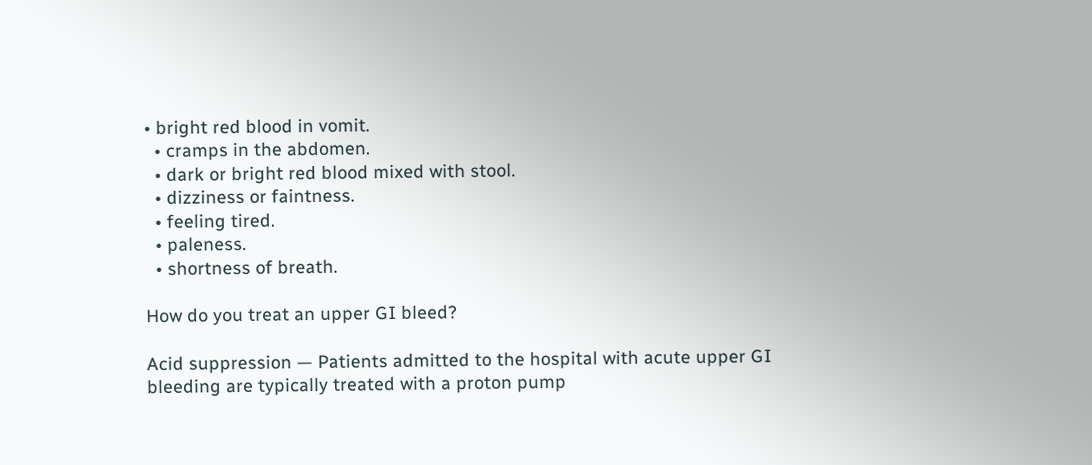• bright red blood in vomit.
  • cramps in the abdomen.
  • dark or bright red blood mixed with stool.
  • dizziness or faintness.
  • feeling tired.
  • paleness.
  • shortness of breath.

How do you treat an upper GI bleed?

Acid suppression — Patients admitted to the hospital with acute upper GI bleeding are typically treated with a proton pump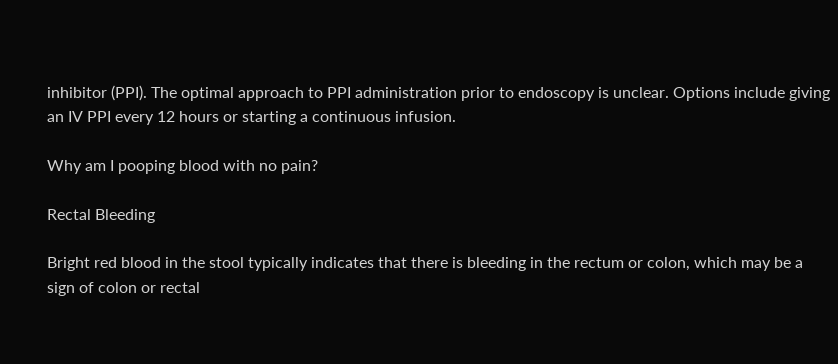inhibitor (PPI). The optimal approach to PPI administration prior to endoscopy is unclear. Options include giving an IV PPI every 12 hours or starting a continuous infusion.

Why am I pooping blood with no pain?

Rectal Bleeding

Bright red blood in the stool typically indicates that there is bleeding in the rectum or colon, which may be a sign of colon or rectal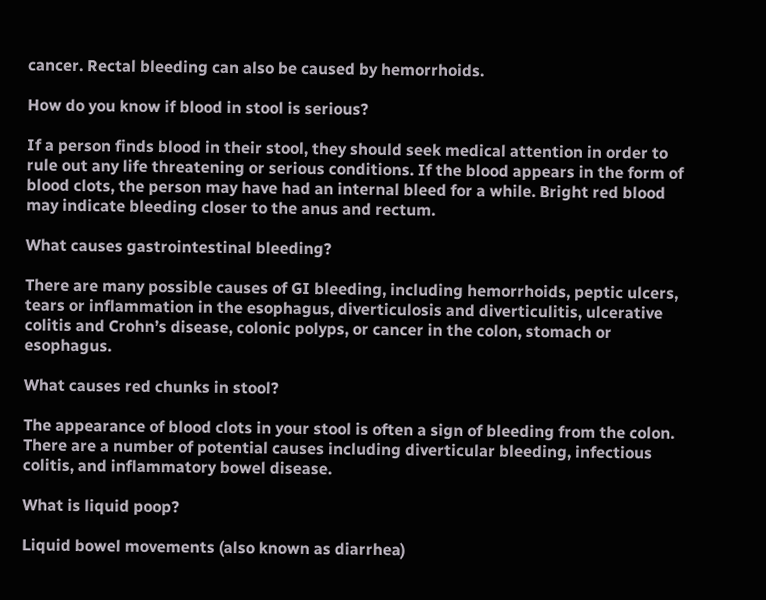cancer. Rectal bleeding can also be caused by hemorrhoids.

How do you know if blood in stool is serious?

If a person finds blood in their stool, they should seek medical attention in order to rule out any life threatening or serious conditions. If the blood appears in the form of blood clots, the person may have had an internal bleed for a while. Bright red blood may indicate bleeding closer to the anus and rectum.

What causes gastrointestinal bleeding?

There are many possible causes of GI bleeding, including hemorrhoids, peptic ulcers, tears or inflammation in the esophagus, diverticulosis and diverticulitis, ulcerative colitis and Crohn’s disease, colonic polyps, or cancer in the colon, stomach or esophagus.

What causes red chunks in stool?

The appearance of blood clots in your stool is often a sign of bleeding from the colon. There are a number of potential causes including diverticular bleeding, infectious colitis, and inflammatory bowel disease.

What is liquid poop?

Liquid bowel movements (also known as diarrhea)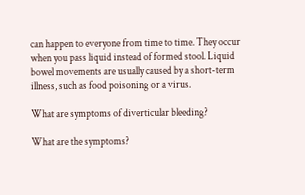can happen to everyone from time to time. They occur when you pass liquid instead of formed stool. Liquid bowel movements are usually caused by a short-term illness, such as food poisoning or a virus.

What are symptoms of diverticular bleeding?

What are the symptoms?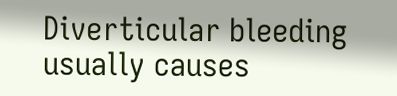Diverticular bleeding usually causes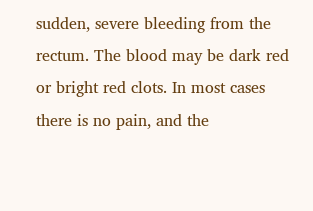sudden, severe bleeding from the rectum. The blood may be dark red or bright red clots. In most cases there is no pain, and the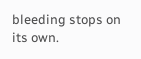bleeding stops on its own.